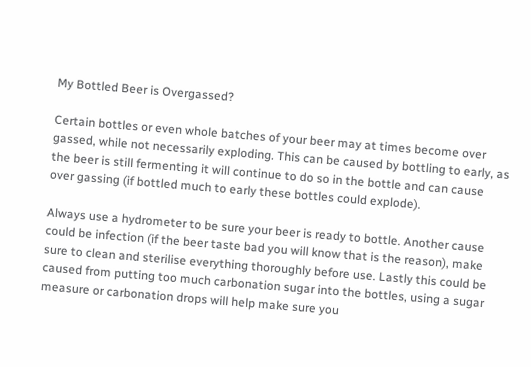My Bottled Beer is Overgassed?

Certain bottles or even whole batches of your beer may at times become over gassed, while not necessarily exploding. This can be caused by bottling to early, as the beer is still fermenting it will continue to do so in the bottle and can cause over gassing (if bottled much to early these bottles could explode).

Always use a hydrometer to be sure your beer is ready to bottle. Another cause could be infection (if the beer taste bad you will know that is the reason), make sure to clean and sterilise everything thoroughly before use. Lastly this could be caused from putting too much carbonation sugar into the bottles, using a sugar measure or carbonation drops will help make sure you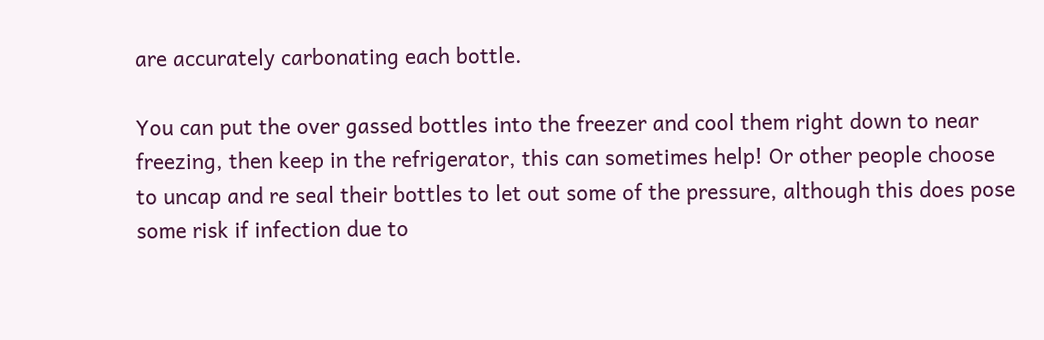are accurately carbonating each bottle.

You can put the over gassed bottles into the freezer and cool them right down to near freezing, then keep in the refrigerator, this can sometimes help! Or other people choose to uncap and re seal their bottles to let out some of the pressure, although this does pose some risk if infection due to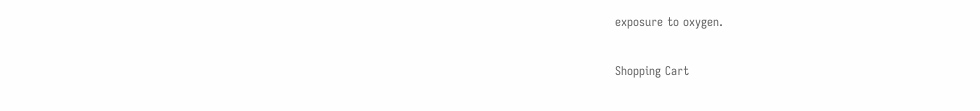exposure to oxygen.

Shopping Cart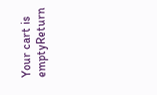Your cart is emptyReturn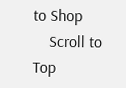to Shop
    Scroll to Top